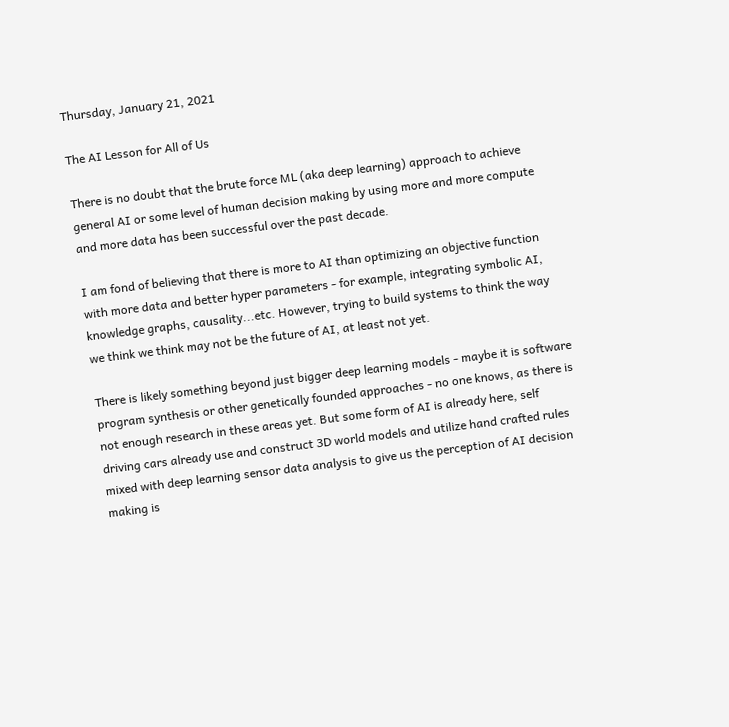Thursday, January 21, 2021

The AI Lesson for All of Us

There is no doubt that the brute force ML (aka deep learning) approach to achieve general AI or some level of human decision making by using more and more compute and more data has been successful over the past decade.

I am fond of believing that there is more to AI than optimizing an objective function with more data and better hyper parameters - for example, integrating symbolic AI, knowledge graphs, causality...etc. However, trying to build systems to think the way we think we think may not be the future of AI, at least not yet.

There is likely something beyond just bigger deep learning models - maybe it is software program synthesis or other genetically founded approaches - no one knows, as there is not enough research in these areas yet. But some form of AI is already here, self driving cars already use and construct 3D world models and utilize hand crafted rules mixed with deep learning sensor data analysis to give us the perception of AI decision making is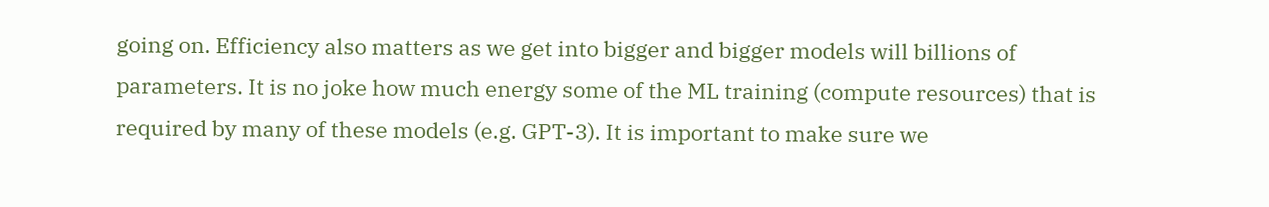going on. Efficiency also matters as we get into bigger and bigger models will billions of parameters. It is no joke how much energy some of the ML training (compute resources) that is required by many of these models (e.g. GPT-3). It is important to make sure we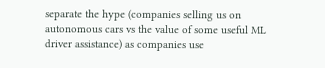separate the hype (companies selling us on autonomous cars vs the value of some useful ML driver assistance) as companies use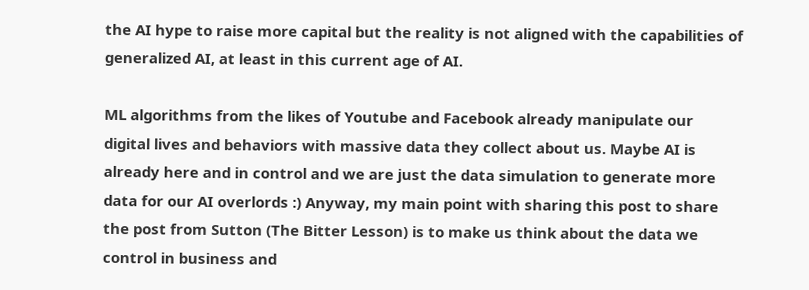the AI hype to raise more capital but the reality is not aligned with the capabilities of generalized AI, at least in this current age of AI.

ML algorithms from the likes of Youtube and Facebook already manipulate our digital lives and behaviors with massive data they collect about us. Maybe AI is already here and in control and we are just the data simulation to generate more data for our AI overlords :) Anyway, my main point with sharing this post to share the post from Sutton (The Bitter Lesson) is to make us think about the data we control in business and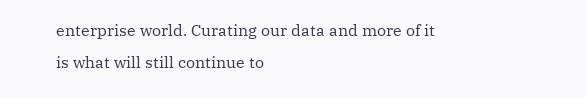enterprise world. Curating our data and more of it is what will still continue to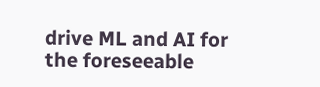drive ML and AI for the foreseeable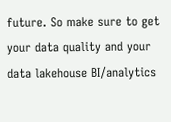future. So make sure to get your data quality and your data lakehouse BI/analytics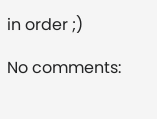in order ;)

No comments: